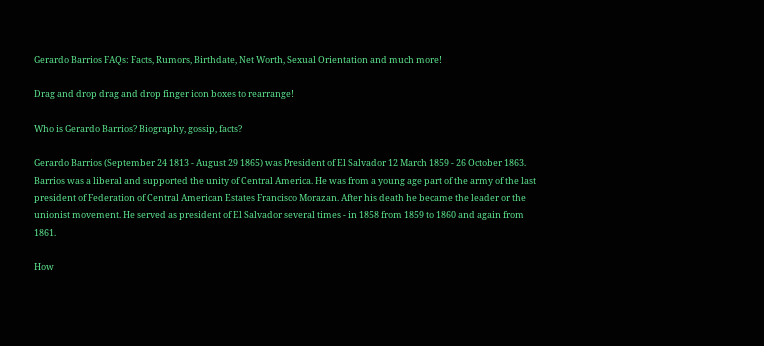Gerardo Barrios FAQs: Facts, Rumors, Birthdate, Net Worth, Sexual Orientation and much more!

Drag and drop drag and drop finger icon boxes to rearrange!

Who is Gerardo Barrios? Biography, gossip, facts?

Gerardo Barrios (September 24 1813 - August 29 1865) was President of El Salvador 12 March 1859 - 26 October 1863. Barrios was a liberal and supported the unity of Central America. He was from a young age part of the army of the last president of Federation of Central American Estates Francisco Morazan. After his death he became the leader or the unionist movement. He served as president of El Salvador several times - in 1858 from 1859 to 1860 and again from 1861.

How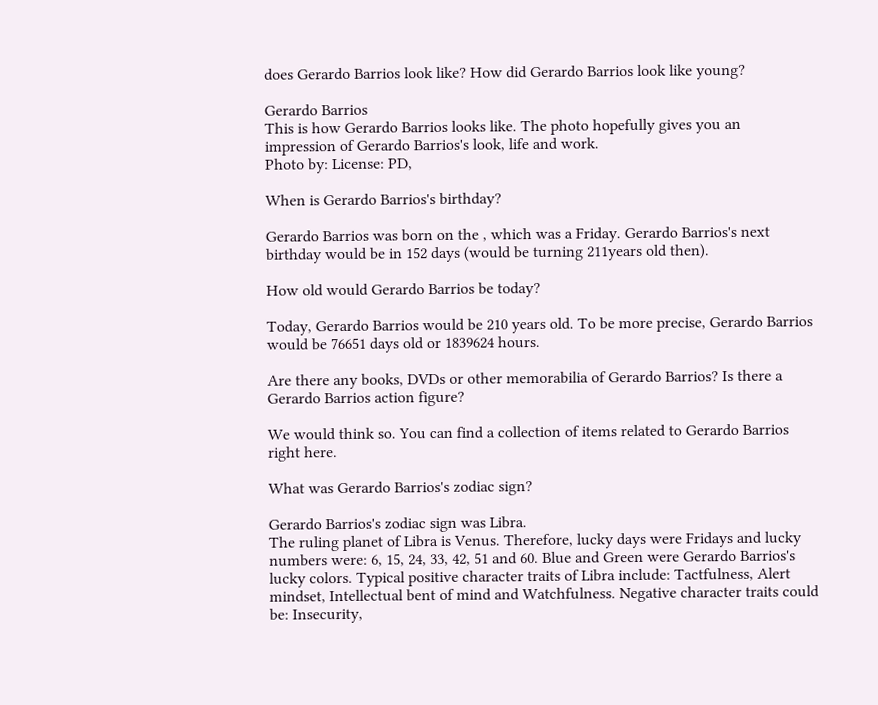does Gerardo Barrios look like? How did Gerardo Barrios look like young?

Gerardo Barrios
This is how Gerardo Barrios looks like. The photo hopefully gives you an impression of Gerardo Barrios's look, life and work.
Photo by: License: PD,

When is Gerardo Barrios's birthday?

Gerardo Barrios was born on the , which was a Friday. Gerardo Barrios's next birthday would be in 152 days (would be turning 211years old then).

How old would Gerardo Barrios be today?

Today, Gerardo Barrios would be 210 years old. To be more precise, Gerardo Barrios would be 76651 days old or 1839624 hours.

Are there any books, DVDs or other memorabilia of Gerardo Barrios? Is there a Gerardo Barrios action figure?

We would think so. You can find a collection of items related to Gerardo Barrios right here.

What was Gerardo Barrios's zodiac sign?

Gerardo Barrios's zodiac sign was Libra.
The ruling planet of Libra is Venus. Therefore, lucky days were Fridays and lucky numbers were: 6, 15, 24, 33, 42, 51 and 60. Blue and Green were Gerardo Barrios's lucky colors. Typical positive character traits of Libra include: Tactfulness, Alert mindset, Intellectual bent of mind and Watchfulness. Negative character traits could be: Insecurity,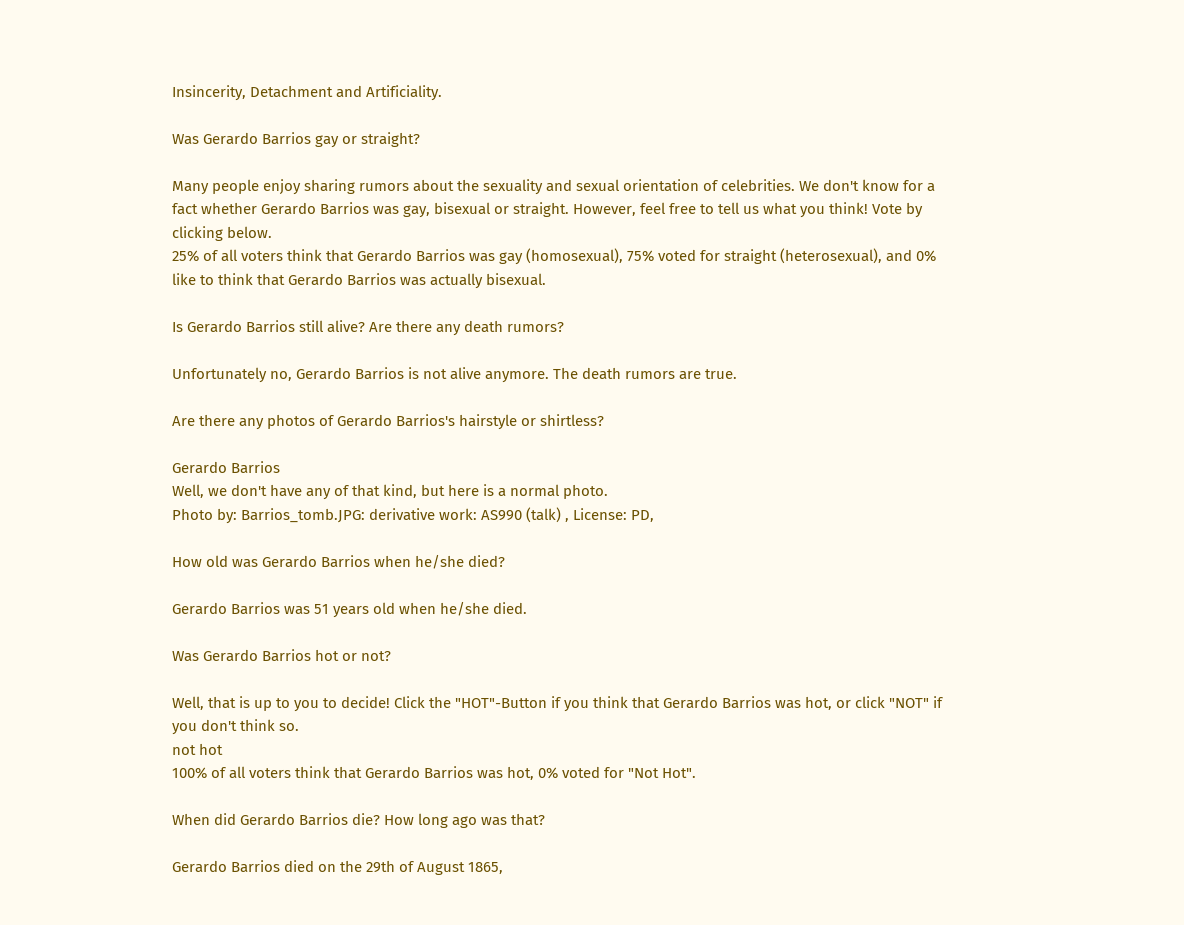Insincerity, Detachment and Artificiality.

Was Gerardo Barrios gay or straight?

Many people enjoy sharing rumors about the sexuality and sexual orientation of celebrities. We don't know for a fact whether Gerardo Barrios was gay, bisexual or straight. However, feel free to tell us what you think! Vote by clicking below.
25% of all voters think that Gerardo Barrios was gay (homosexual), 75% voted for straight (heterosexual), and 0% like to think that Gerardo Barrios was actually bisexual.

Is Gerardo Barrios still alive? Are there any death rumors?

Unfortunately no, Gerardo Barrios is not alive anymore. The death rumors are true.

Are there any photos of Gerardo Barrios's hairstyle or shirtless?

Gerardo Barrios
Well, we don't have any of that kind, but here is a normal photo.
Photo by: Barrios_tomb.JPG: derivative work: AS990 (talk) , License: PD,

How old was Gerardo Barrios when he/she died?

Gerardo Barrios was 51 years old when he/she died.

Was Gerardo Barrios hot or not?

Well, that is up to you to decide! Click the "HOT"-Button if you think that Gerardo Barrios was hot, or click "NOT" if you don't think so.
not hot
100% of all voters think that Gerardo Barrios was hot, 0% voted for "Not Hot".

When did Gerardo Barrios die? How long ago was that?

Gerardo Barrios died on the 29th of August 1865,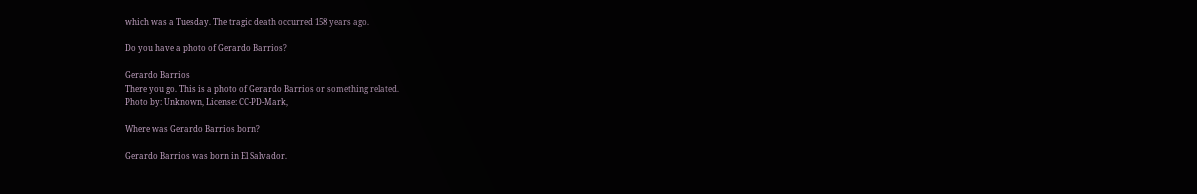which was a Tuesday. The tragic death occurred 158 years ago.

Do you have a photo of Gerardo Barrios?

Gerardo Barrios
There you go. This is a photo of Gerardo Barrios or something related.
Photo by: Unknown, License: CC-PD-Mark,

Where was Gerardo Barrios born?

Gerardo Barrios was born in El Salvador.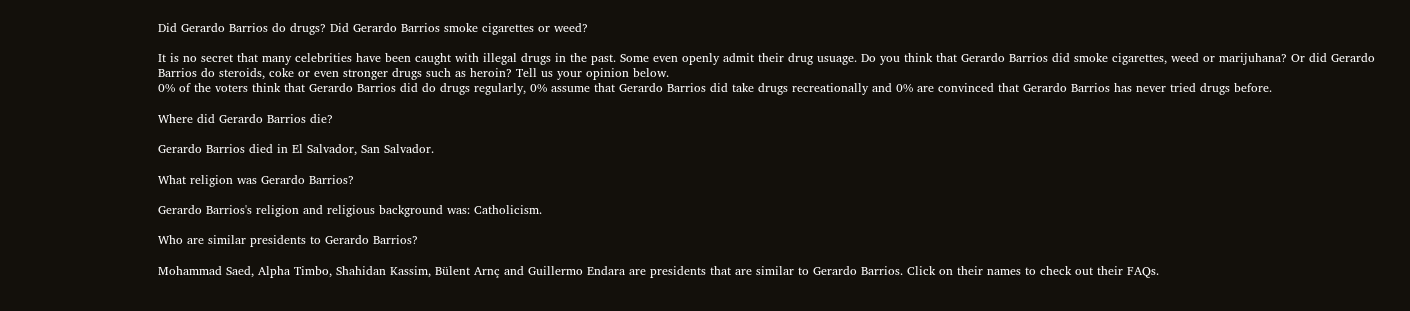Did Gerardo Barrios do drugs? Did Gerardo Barrios smoke cigarettes or weed?

It is no secret that many celebrities have been caught with illegal drugs in the past. Some even openly admit their drug usuage. Do you think that Gerardo Barrios did smoke cigarettes, weed or marijuhana? Or did Gerardo Barrios do steroids, coke or even stronger drugs such as heroin? Tell us your opinion below.
0% of the voters think that Gerardo Barrios did do drugs regularly, 0% assume that Gerardo Barrios did take drugs recreationally and 0% are convinced that Gerardo Barrios has never tried drugs before.

Where did Gerardo Barrios die?

Gerardo Barrios died in El Salvador, San Salvador.

What religion was Gerardo Barrios?

Gerardo Barrios's religion and religious background was: Catholicism.

Who are similar presidents to Gerardo Barrios?

Mohammad Saed, Alpha Timbo, Shahidan Kassim, Bülent Arnç and Guillermo Endara are presidents that are similar to Gerardo Barrios. Click on their names to check out their FAQs.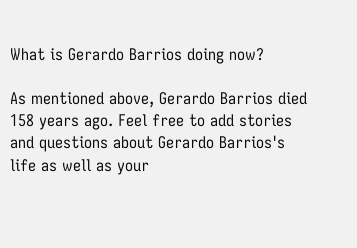What is Gerardo Barrios doing now?

As mentioned above, Gerardo Barrios died 158 years ago. Feel free to add stories and questions about Gerardo Barrios's life as well as your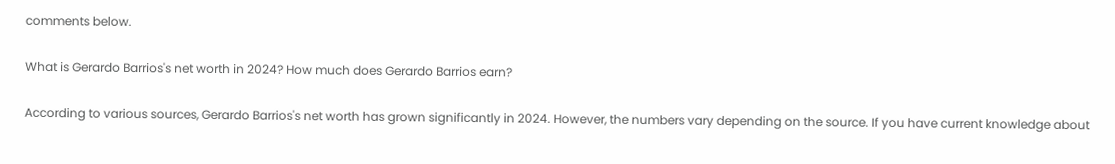comments below.

What is Gerardo Barrios's net worth in 2024? How much does Gerardo Barrios earn?

According to various sources, Gerardo Barrios's net worth has grown significantly in 2024. However, the numbers vary depending on the source. If you have current knowledge about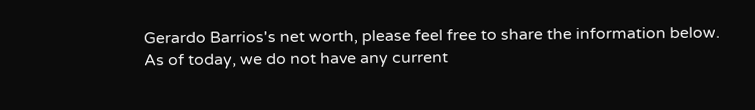Gerardo Barrios's net worth, please feel free to share the information below.
As of today, we do not have any current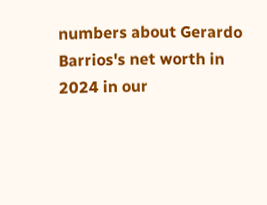numbers about Gerardo Barrios's net worth in 2024 in our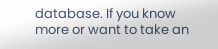database. If you know more or want to take an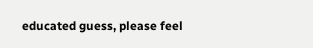educated guess, please feel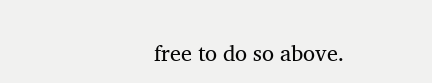free to do so above.